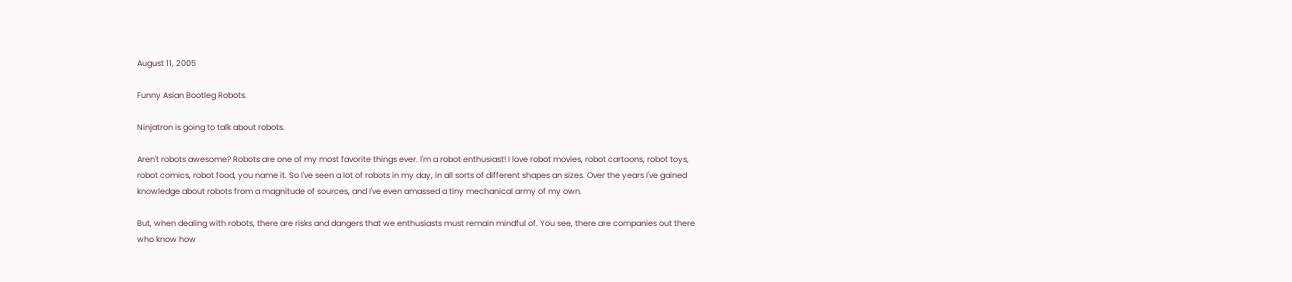August 11, 2005

Funny Asian Bootleg Robots.

Ninjatron is going to talk about robots.

Aren't robots awesome? Robots are one of my most favorite things ever. I'm a robot enthusiast! I love robot movies, robot cartoons, robot toys, robot comics, robot food, you name it. So I've seen a lot of robots in my day, in all sorts of different shapes an sizes. Over the years I've gained knowledge about robots from a magnitude of sources, and I've even amassed a tiny mechanical army of my own.

But, when dealing with robots, there are risks and dangers that we enthusiasts must remain mindful of. You see, there are companies out there who know how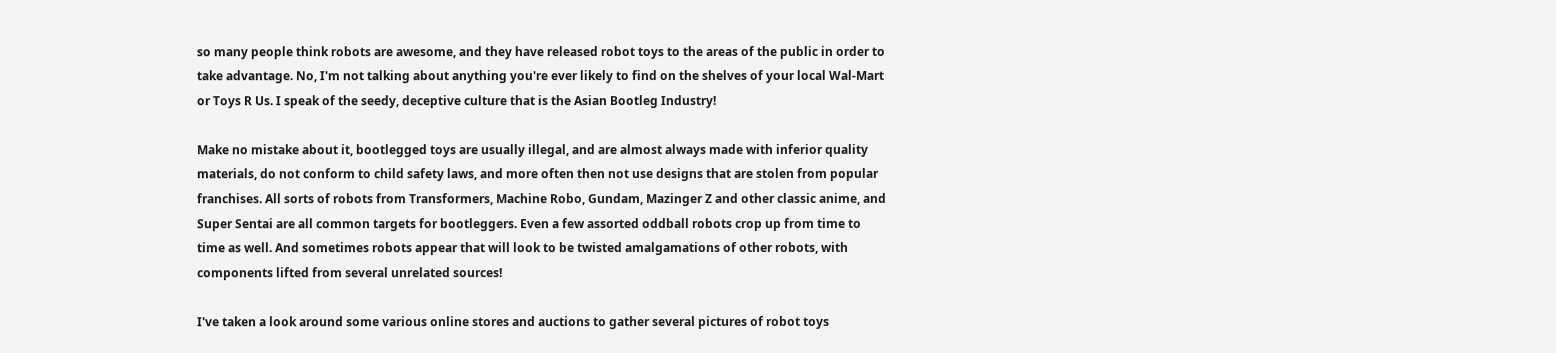so many people think robots are awesome, and they have released robot toys to the areas of the public in order to take advantage. No, I'm not talking about anything you're ever likely to find on the shelves of your local Wal-Mart or Toys R Us. I speak of the seedy, deceptive culture that is the Asian Bootleg Industry!

Make no mistake about it, bootlegged toys are usually illegal, and are almost always made with inferior quality materials, do not conform to child safety laws, and more often then not use designs that are stolen from popular franchises. All sorts of robots from Transformers, Machine Robo, Gundam, Mazinger Z and other classic anime, and Super Sentai are all common targets for bootleggers. Even a few assorted oddball robots crop up from time to time as well. And sometimes robots appear that will look to be twisted amalgamations of other robots, with components lifted from several unrelated sources!

I've taken a look around some various online stores and auctions to gather several pictures of robot toys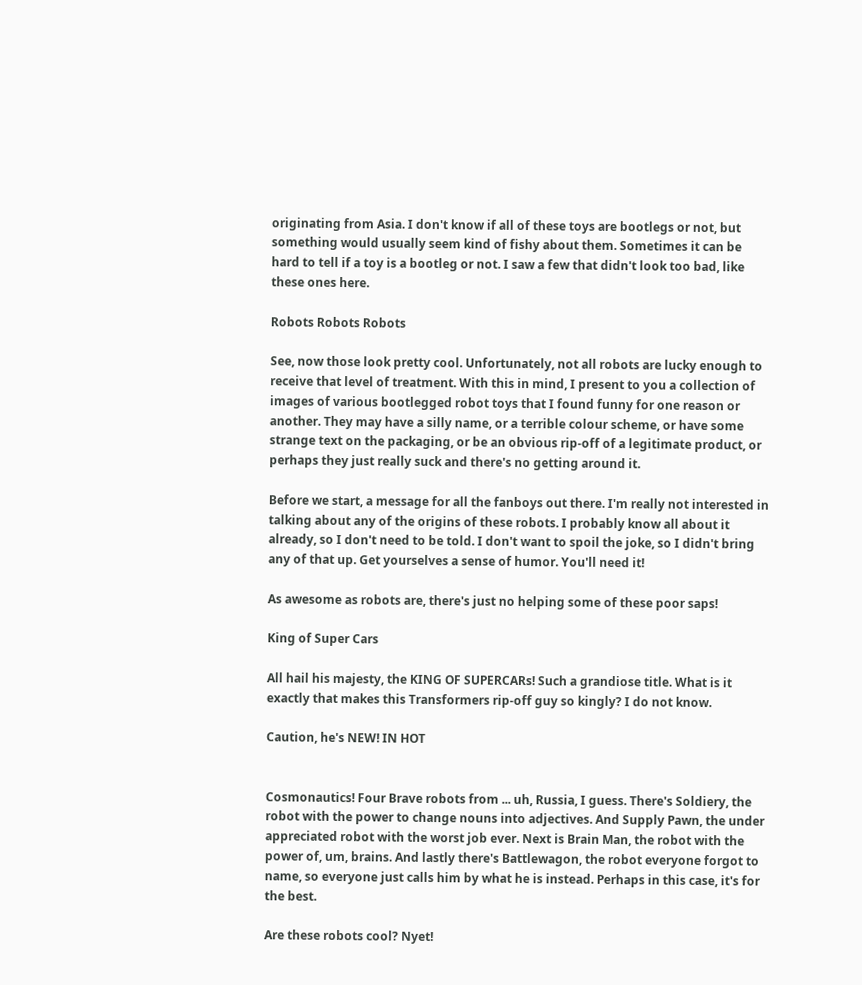originating from Asia. I don't know if all of these toys are bootlegs or not, but something would usually seem kind of fishy about them. Sometimes it can be hard to tell if a toy is a bootleg or not. I saw a few that didn't look too bad, like these ones here.

Robots Robots Robots

See, now those look pretty cool. Unfortunately, not all robots are lucky enough to receive that level of treatment. With this in mind, I present to you a collection of images of various bootlegged robot toys that I found funny for one reason or another. They may have a silly name, or a terrible colour scheme, or have some strange text on the packaging, or be an obvious rip-off of a legitimate product, or perhaps they just really suck and there's no getting around it.

Before we start, a message for all the fanboys out there. I'm really not interested in talking about any of the origins of these robots. I probably know all about it already, so I don't need to be told. I don't want to spoil the joke, so I didn't bring any of that up. Get yourselves a sense of humor. You'll need it!

As awesome as robots are, there's just no helping some of these poor saps!

King of Super Cars

All hail his majesty, the KING OF SUPERCARs! Such a grandiose title. What is it exactly that makes this Transformers rip-off guy so kingly? I do not know.

Caution, he's NEW! IN HOT


Cosmonautics! Four Brave robots from ... uh, Russia, I guess. There's Soldiery, the robot with the power to change nouns into adjectives. And Supply Pawn, the under appreciated robot with the worst job ever. Next is Brain Man, the robot with the power of, um, brains. And lastly there's Battlewagon, the robot everyone forgot to name, so everyone just calls him by what he is instead. Perhaps in this case, it's for the best.

Are these robots cool? Nyet!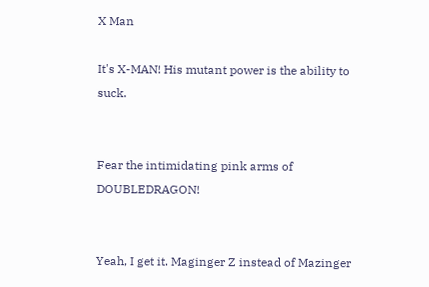X Man

It's X-MAN! His mutant power is the ability to suck.


Fear the intimidating pink arms of DOUBLEDRAGON!


Yeah, I get it. Maginger Z instead of Mazinger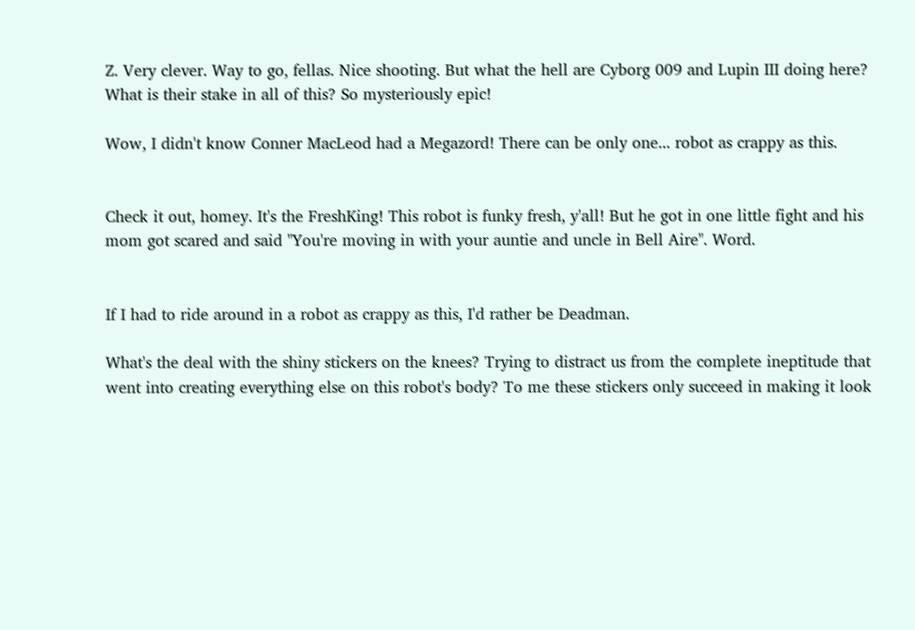Z. Very clever. Way to go, fellas. Nice shooting. But what the hell are Cyborg 009 and Lupin III doing here? What is their stake in all of this? So mysteriously epic!

Wow, I didn't know Conner MacLeod had a Megazord! There can be only one... robot as crappy as this.


Check it out, homey. It's the FreshKing! This robot is funky fresh, y'all! But he got in one little fight and his mom got scared and said "You're moving in with your auntie and uncle in Bell Aire". Word.


If I had to ride around in a robot as crappy as this, I'd rather be Deadman.

What's the deal with the shiny stickers on the knees? Trying to distract us from the complete ineptitude that went into creating everything else on this robot's body? To me these stickers only succeed in making it look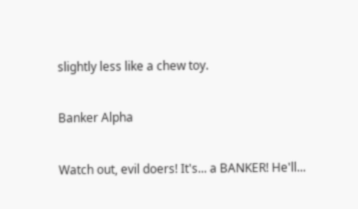slightly less like a chew toy.

Banker Alpha

Watch out, evil doers! It's... a BANKER! He'll...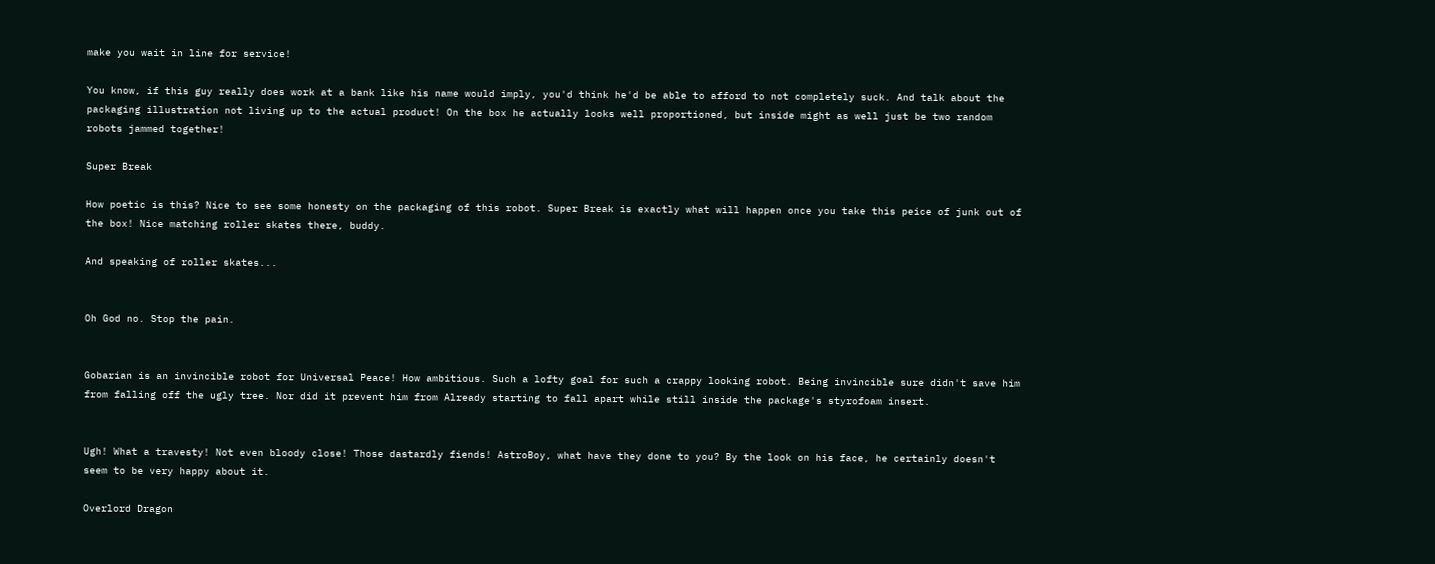make you wait in line for service!

You know, if this guy really does work at a bank like his name would imply, you'd think he'd be able to afford to not completely suck. And talk about the packaging illustration not living up to the actual product! On the box he actually looks well proportioned, but inside might as well just be two random robots jammed together!

Super Break

How poetic is this? Nice to see some honesty on the packaging of this robot. Super Break is exactly what will happen once you take this peice of junk out of the box! Nice matching roller skates there, buddy.

And speaking of roller skates...


Oh God no. Stop the pain.


Gobarian is an invincible robot for Universal Peace! How ambitious. Such a lofty goal for such a crappy looking robot. Being invincible sure didn't save him from falling off the ugly tree. Nor did it prevent him from Already starting to fall apart while still inside the package's styrofoam insert.


Ugh! What a travesty! Not even bloody close! Those dastardly fiends! AstroBoy, what have they done to you? By the look on his face, he certainly doesn't seem to be very happy about it.

Overlord Dragon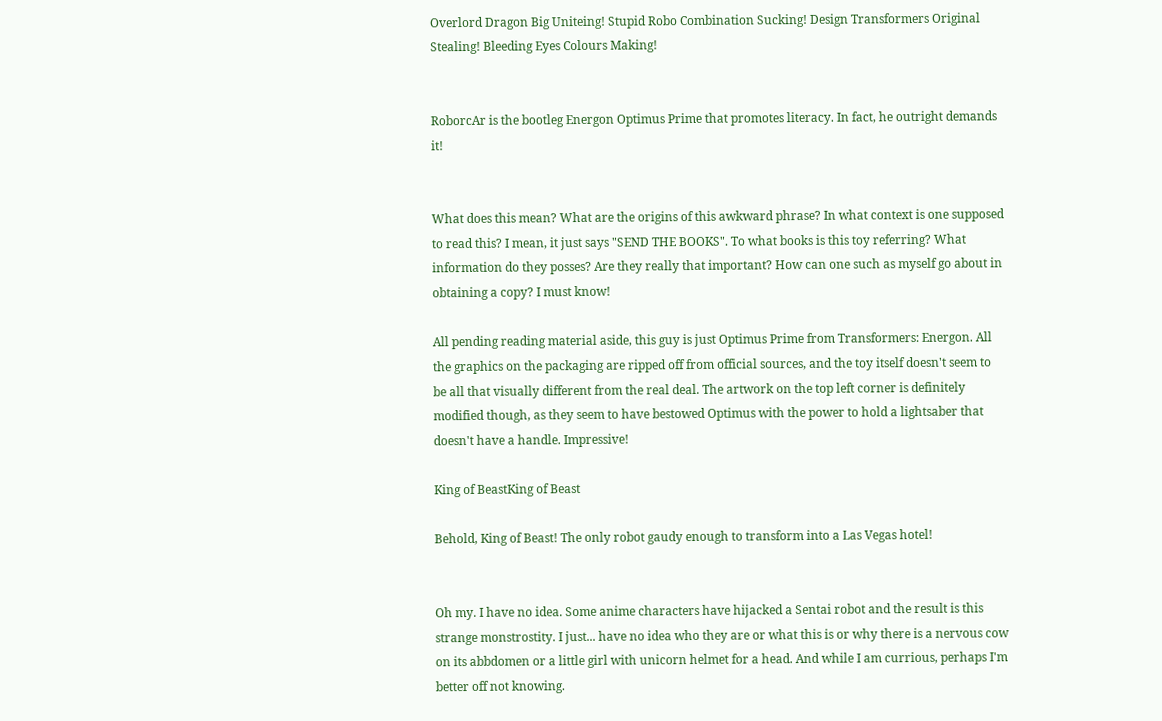Overlord Dragon Big Uniteing! Stupid Robo Combination Sucking! Design Transformers Original Stealing! Bleeding Eyes Colours Making!


RoborcAr is the bootleg Energon Optimus Prime that promotes literacy. In fact, he outright demands it!


What does this mean? What are the origins of this awkward phrase? In what context is one supposed to read this? I mean, it just says "SEND THE BOOKS". To what books is this toy referring? What information do they posses? Are they really that important? How can one such as myself go about in obtaining a copy? I must know!

All pending reading material aside, this guy is just Optimus Prime from Transformers: Energon. All the graphics on the packaging are ripped off from official sources, and the toy itself doesn't seem to be all that visually different from the real deal. The artwork on the top left corner is definitely modified though, as they seem to have bestowed Optimus with the power to hold a lightsaber that doesn't have a handle. Impressive!

King of BeastKing of Beast

Behold, King of Beast! The only robot gaudy enough to transform into a Las Vegas hotel!


Oh my. I have no idea. Some anime characters have hijacked a Sentai robot and the result is this strange monstrostity. I just... have no idea who they are or what this is or why there is a nervous cow on its abbdomen or a little girl with unicorn helmet for a head. And while I am currious, perhaps I'm better off not knowing.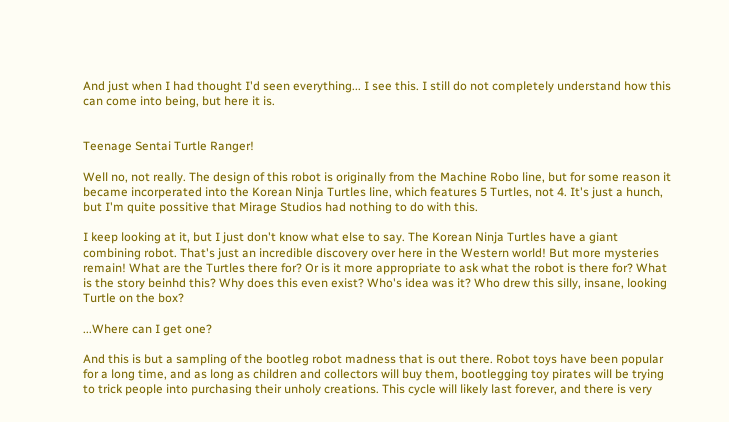And just when I had thought I'd seen everything... I see this. I still do not completely understand how this can come into being, but here it is.


Teenage Sentai Turtle Ranger!

Well no, not really. The design of this robot is originally from the Machine Robo line, but for some reason it became incorperated into the Korean Ninja Turtles line, which features 5 Turtles, not 4. It's just a hunch, but I'm quite possitive that Mirage Studios had nothing to do with this.

I keep looking at it, but I just don't know what else to say. The Korean Ninja Turtles have a giant combining robot. That's just an incredible discovery over here in the Western world! But more mysteries remain! What are the Turtles there for? Or is it more appropriate to ask what the robot is there for? What is the story beinhd this? Why does this even exist? Who's idea was it? Who drew this silly, insane, looking Turtle on the box?

...Where can I get one?

And this is but a sampling of the bootleg robot madness that is out there. Robot toys have been popular for a long time, and as long as children and collectors will buy them, bootlegging toy pirates will be trying to trick people into purchasing their unholy creations. This cycle will likely last forever, and there is very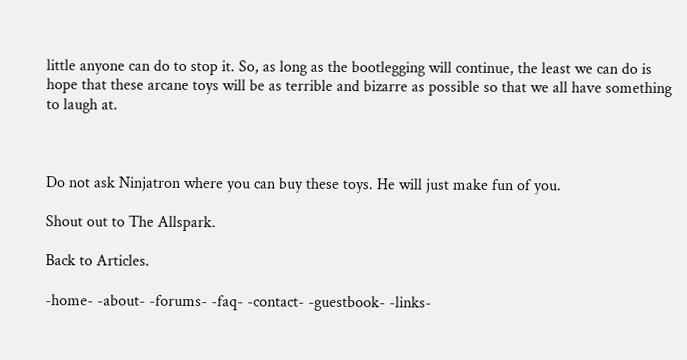little anyone can do to stop it. So, as long as the bootlegging will continue, the least we can do is hope that these arcane toys will be as terrible and bizarre as possible so that we all have something to laugh at.



Do not ask Ninjatron where you can buy these toys. He will just make fun of you.

Shout out to The Allspark.

Back to Articles.

-home- -about- -forums- -faq- -contact- -guestbook- -links-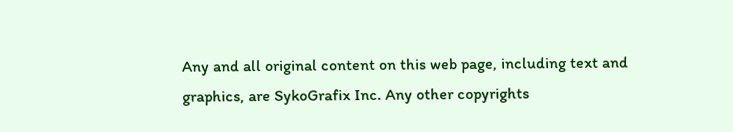Any and all original content on this web page, including text and graphics, are SykoGrafix Inc. Any other copyrights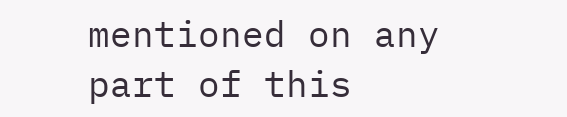mentioned on any part of this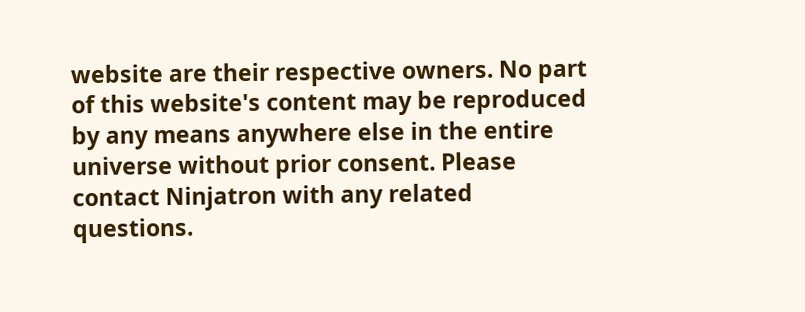website are their respective owners. No part of this website's content may be reproduced by any means anywhere else in the entire universe without prior consent. Please contact Ninjatron with any related questions.